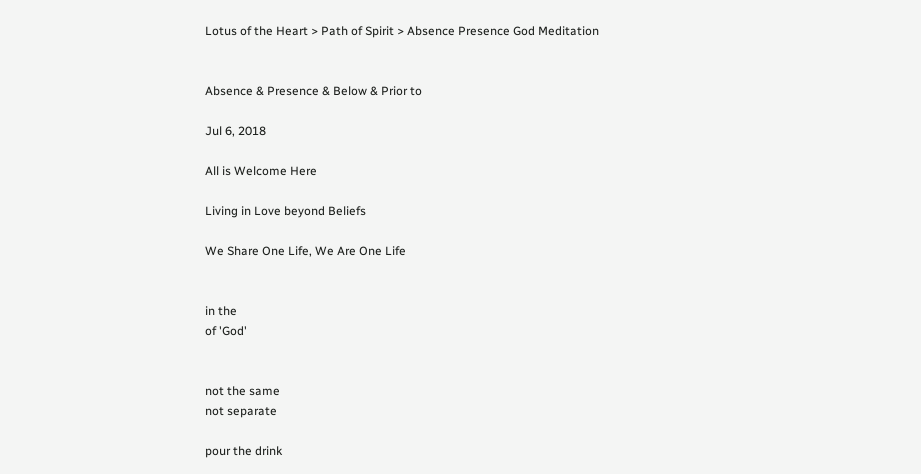Lotus of the Heart > Path of Spirit > Absence Presence God Meditation


Absence & Presence & Below & Prior to

Jul 6, 2018

All is Welcome Here

Living in Love beyond Beliefs

We Share One Life, We Are One Life


in the
of 'God'


not the same
not separate

pour the drink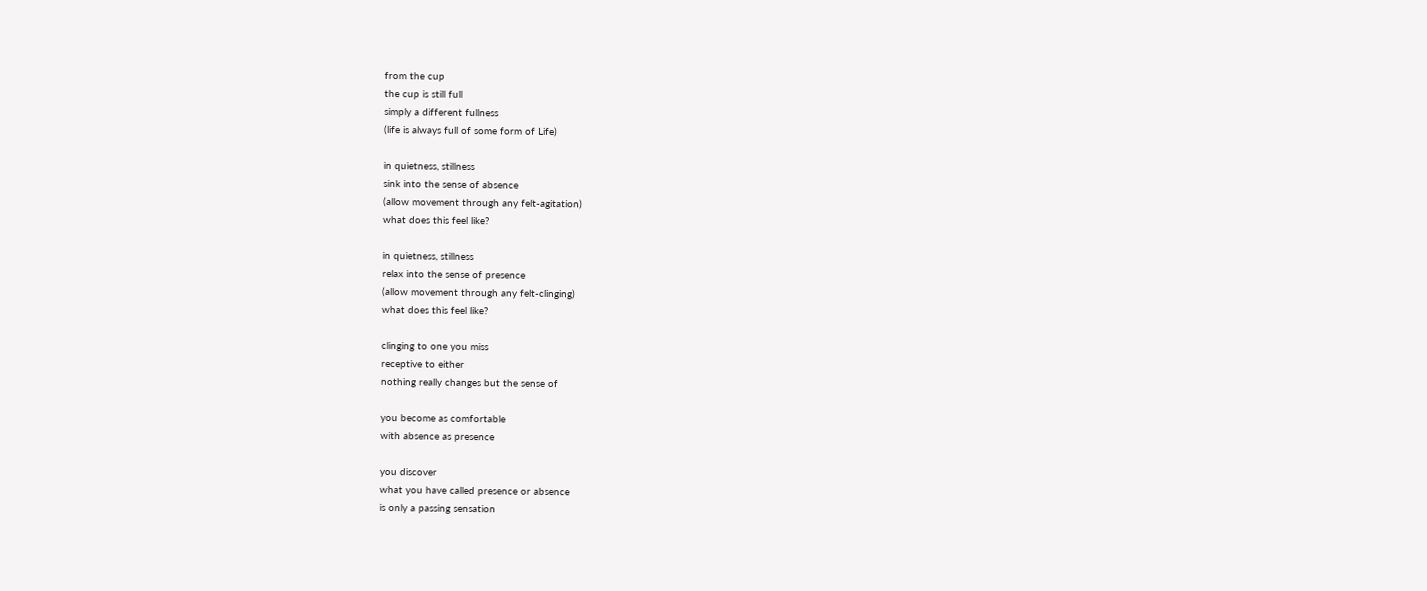from the cup
the cup is still full
simply a different fullness
(life is always full of some form of Life)

in quietness, stillness
sink into the sense of absence
(allow movement through any felt-agitation)
what does this feel like?

in quietness, stillness
relax into the sense of presence
(allow movement through any felt-clinging)
what does this feel like?

clinging to one you miss
receptive to either
nothing really changes but the sense of

you become as comfortable
with absence as presence

you discover
what you have called presence or absence
is only a passing sensation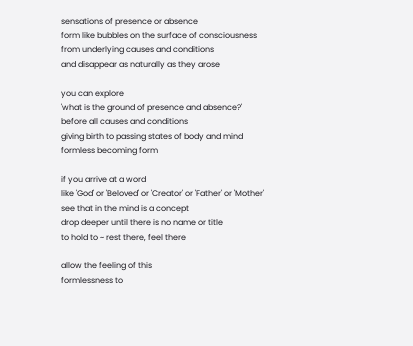sensations of presence or absence
form like bubbles on the surface of consciousness
from underlying causes and conditions
and disappear as naturally as they arose

you can explore
'what is the ground of presence and absence?'
before all causes and conditions
giving birth to passing states of body and mind
formless becoming form

if you arrive at a word
like 'God' or 'Beloved' or 'Creator' or 'Father' or 'Mother'
see that in the mind is a concept
drop deeper until there is no name or title
to hold to ~ rest there, feel there

allow the feeling of this
formlessness to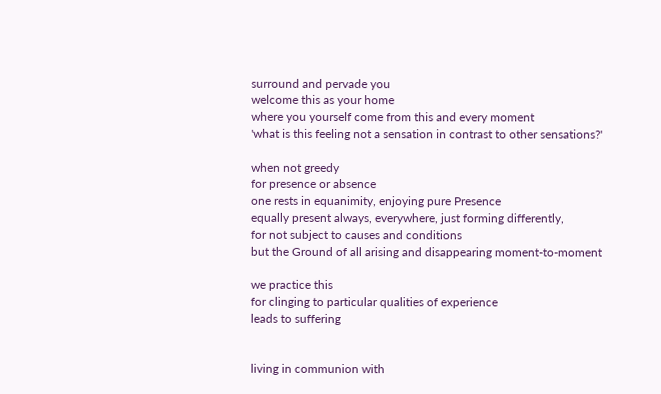surround and pervade you
welcome this as your home
where you yourself come from this and every moment
'what is this feeling not a sensation in contrast to other sensations?'

when not greedy
for presence or absence
one rests in equanimity, enjoying pure Presence
equally present always, everywhere, just forming differently,
for not subject to causes and conditions
but the Ground of all arising and disappearing moment-to-moment

we practice this
for clinging to particular qualities of experience
leads to suffering


living in communion with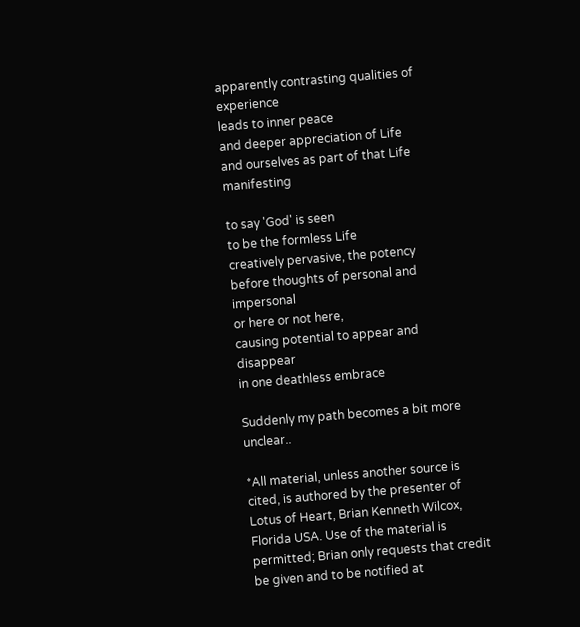apparently contrasting qualities of experience
leads to inner peace
and deeper appreciation of Life
and ourselves as part of that Life manifesting

to say 'God' is seen
to be the formless Life
creatively pervasive, the potency
before thoughts of personal and impersonal
or here or not here,
causing potential to appear and disappear
in one deathless embrace

Suddenly my path becomes a bit more unclear..

*All material, unless another source is cited, is authored by the presenter of Lotus of Heart, Brian Kenneth Wilcox, Florida USA. Use of the material is permitted; Brian only requests that credit be given and to be notified at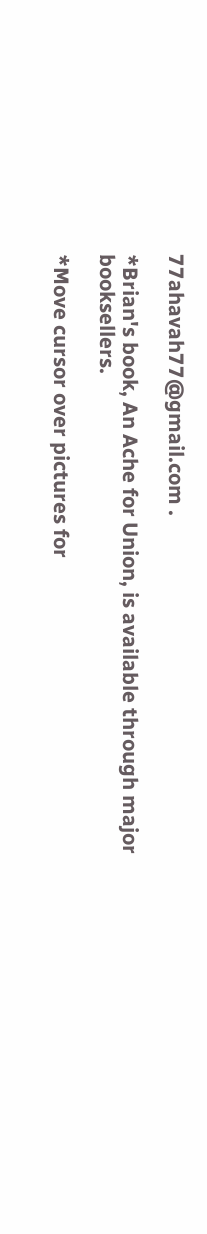77ahavah77@gmail.com .

*Brian's book, An Ache for Union, is available through major booksellers.

*Move cursor over pictures for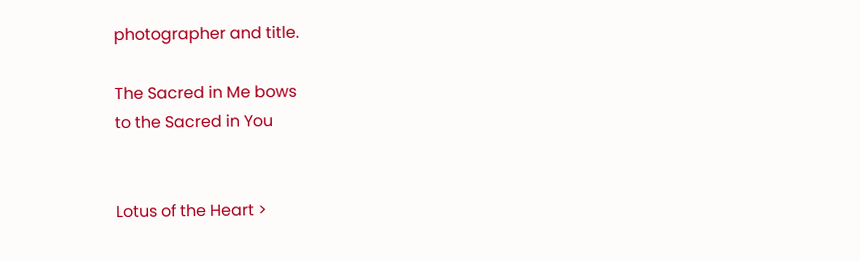photographer and title.

The Sacred in Me bows
to the Sacred in You


Lotus of the Heart >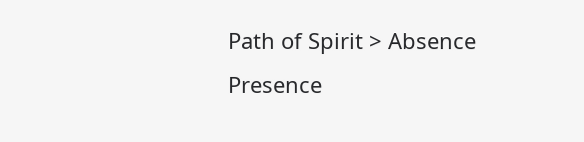Path of Spirit > Absence Presence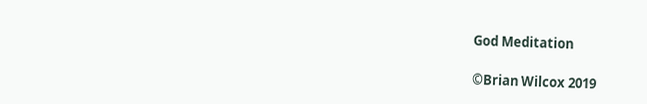God Meditation

©Brian Wilcox 2019